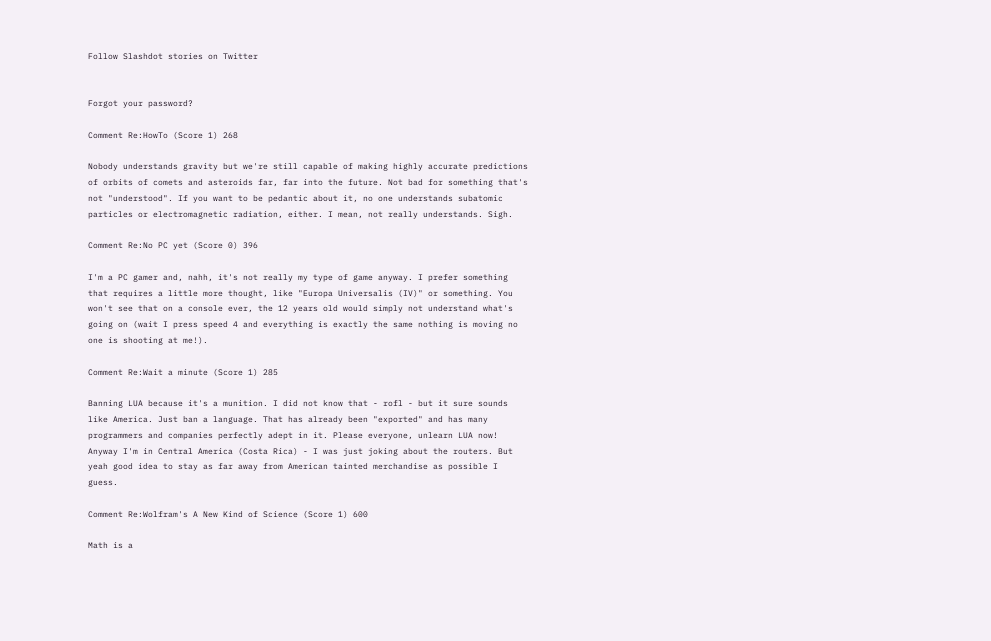Follow Slashdot stories on Twitter


Forgot your password?

Comment Re:HowTo (Score 1) 268

Nobody understands gravity but we're still capable of making highly accurate predictions of orbits of comets and asteroids far, far into the future. Not bad for something that's not "understood". If you want to be pedantic about it, no one understands subatomic particles or electromagnetic radiation, either. I mean, not really understands. Sigh.

Comment Re:No PC yet (Score 0) 396

I'm a PC gamer and, nahh, it's not really my type of game anyway. I prefer something that requires a little more thought, like "Europa Universalis (IV)" or something. You won't see that on a console ever, the 12 years old would simply not understand what's going on (wait I press speed 4 and everything is exactly the same nothing is moving no one is shooting at me!).

Comment Re:Wait a minute (Score 1) 285

Banning LUA because it's a munition. I did not know that - rofl - but it sure sounds like America. Just ban a language. That has already been "exported" and has many programmers and companies perfectly adept in it. Please everyone, unlearn LUA now! Anyway I'm in Central America (Costa Rica) - I was just joking about the routers. But yeah good idea to stay as far away from American tainted merchandise as possible I guess.

Comment Re:Wolfram's A New Kind of Science (Score 1) 600

Math is a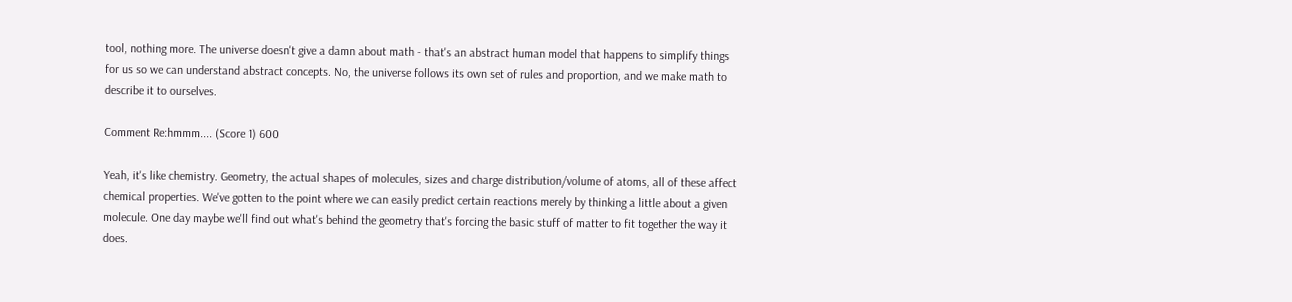tool, nothing more. The universe doesn't give a damn about math - that's an abstract human model that happens to simplify things for us so we can understand abstract concepts. No, the universe follows its own set of rules and proportion, and we make math to describe it to ourselves.

Comment Re:hmmm.... (Score 1) 600

Yeah, it's like chemistry. Geometry, the actual shapes of molecules, sizes and charge distribution/volume of atoms, all of these affect chemical properties. We've gotten to the point where we can easily predict certain reactions merely by thinking a little about a given molecule. One day maybe we'll find out what's behind the geometry that's forcing the basic stuff of matter to fit together the way it does.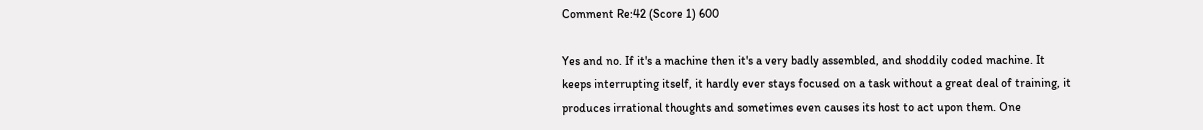Comment Re:42 (Score 1) 600

Yes and no. If it's a machine then it's a very badly assembled, and shoddily coded machine. It keeps interrupting itself, it hardly ever stays focused on a task without a great deal of training, it produces irrational thoughts and sometimes even causes its host to act upon them. One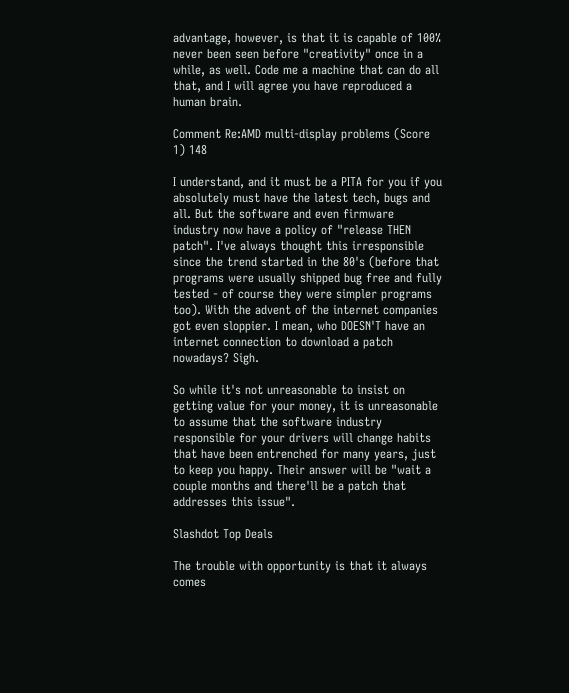advantage, however, is that it is capable of 100% never been seen before "creativity" once in a while, as well. Code me a machine that can do all that, and I will agree you have reproduced a human brain.

Comment Re:AMD multi-display problems (Score 1) 148

I understand, and it must be a PITA for you if you absolutely must have the latest tech, bugs and all. But the software and even firmware industry now have a policy of "release THEN patch". I've always thought this irresponsible since the trend started in the 80's (before that programs were usually shipped bug free and fully tested - of course they were simpler programs too). With the advent of the internet companies got even sloppier. I mean, who DOESN'T have an internet connection to download a patch nowadays? Sigh.

So while it's not unreasonable to insist on getting value for your money, it is unreasonable to assume that the software industry responsible for your drivers will change habits that have been entrenched for many years, just to keep you happy. Their answer will be "wait a couple months and there'll be a patch that addresses this issue".

Slashdot Top Deals

The trouble with opportunity is that it always comes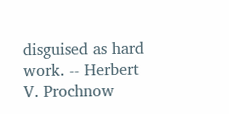disguised as hard work. -- Herbert V. Prochnow